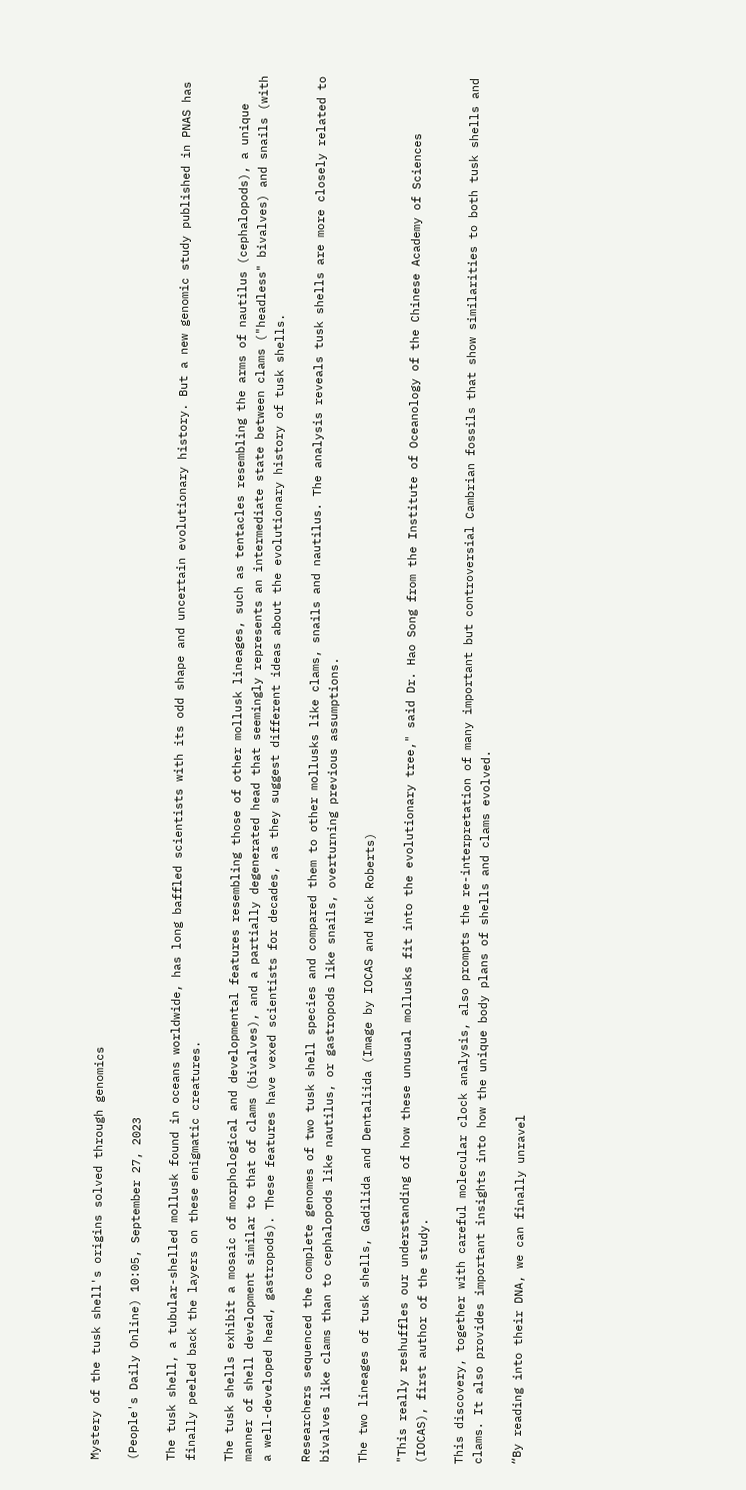Mystery of the tusk shell's origins solved through genomics

(People's Daily Online) 10:05, September 27, 2023

The tusk shell, a tubular-shelled mollusk found in oceans worldwide, has long baffled scientists with its odd shape and uncertain evolutionary history. But a new genomic study published in PNAS has finally peeled back the layers on these enigmatic creatures.

The tusk shells exhibit a mosaic of morphological and developmental features resembling those of other mollusk lineages, such as tentacles resembling the arms of nautilus (cephalopods), a unique manner of shell development similar to that of clams (bivalves), and a partially degenerated head that seemingly represents an intermediate state between clams ("headless" bivalves) and snails (with a well-developed head, gastropods). These features have vexed scientists for decades, as they suggest different ideas about the evolutionary history of tusk shells.

Researchers sequenced the complete genomes of two tusk shell species and compared them to other mollusks like clams, snails and nautilus. The analysis reveals tusk shells are more closely related to bivalves like clams than to cephalopods like nautilus, or gastropods like snails, overturning previous assumptions.

The two lineages of tusk shells, Gadilida and Dentaliida (Image by IOCAS and Nick Roberts)

"This really reshuffles our understanding of how these unusual mollusks fit into the evolutionary tree," said Dr. Hao Song from the Institute of Oceanology of the Chinese Academy of Sciences (IOCAS), first author of the study.

This discovery, together with careful molecular clock analysis, also prompts the re-interpretation of many important but controversial Cambrian fossils that show similarities to both tusk shells and clams. It also provides important insights into how the unique body plans of shells and clams evolved.

“By reading into their DNA, we can finally unravel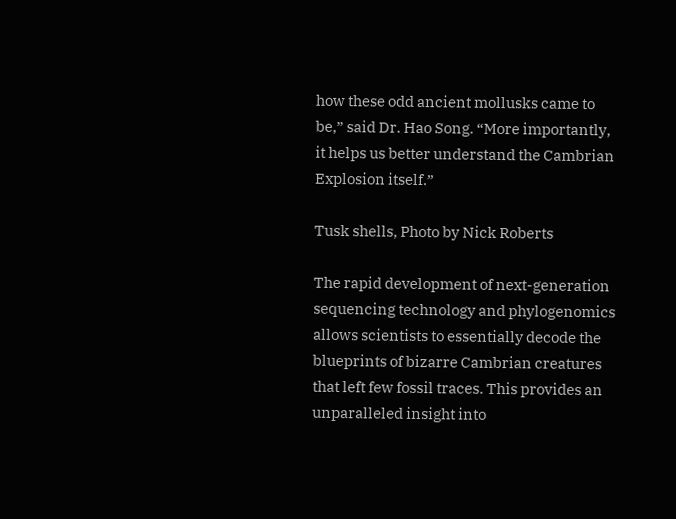how these odd ancient mollusks came to be,” said Dr. Hao Song. “More importantly, it helps us better understand the Cambrian Explosion itself.”

Tusk shells, Photo by Nick Roberts

The rapid development of next-generation sequencing technology and phylogenomics allows scientists to essentially decode the blueprints of bizarre Cambrian creatures that left few fossil traces. This provides an unparalleled insight into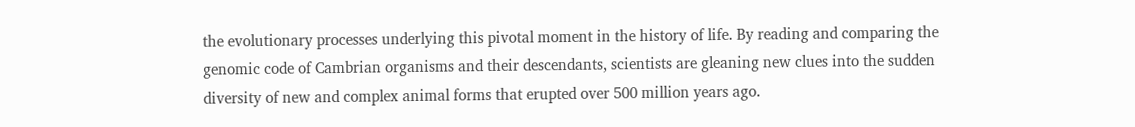the evolutionary processes underlying this pivotal moment in the history of life. By reading and comparing the genomic code of Cambrian organisms and their descendants, scientists are gleaning new clues into the sudden diversity of new and complex animal forms that erupted over 500 million years ago.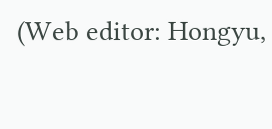(Web editor: Hongyu,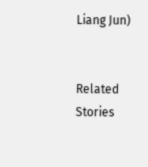Liang Jun)


Related Stories